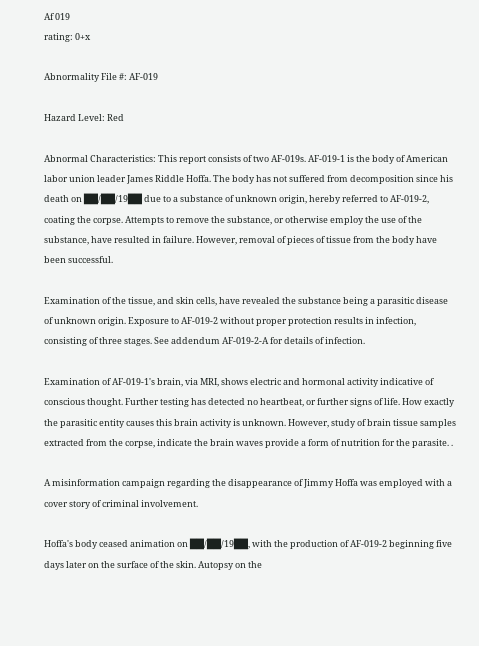Af 019
rating: 0+x

Abnormality File #: AF-019

Hazard Level: Red

Abnormal Characteristics: This report consists of two AF-019s. AF-019-1 is the body of American labor union leader James Riddle Hoffa. The body has not suffered from decomposition since his death on ██/██/19██ due to a substance of unknown origin, hereby referred to AF-019-2, coating the corpse. Attempts to remove the substance, or otherwise employ the use of the substance, have resulted in failure. However, removal of pieces of tissue from the body have been successful.

Examination of the tissue, and skin cells, have revealed the substance being a parasitic disease of unknown origin. Exposure to AF-019-2 without proper protection results in infection, consisting of three stages. See addendum AF-019-2-A for details of infection.

Examination of AF-019-1's brain, via MRI, shows electric and hormonal activity indicative of conscious thought. Further testing has detected no heartbeat, or further signs of life. How exactly the parasitic entity causes this brain activity is unknown. However, study of brain tissue samples extracted from the corpse, indicate the brain waves provide a form of nutrition for the parasite. .

A misinformation campaign regarding the disappearance of Jimmy Hoffa was employed with a cover story of criminal involvement.

Hoffa's body ceased animation on ██/██/19██, with the production of AF-019-2 beginning five days later on the surface of the skin. Autopsy on the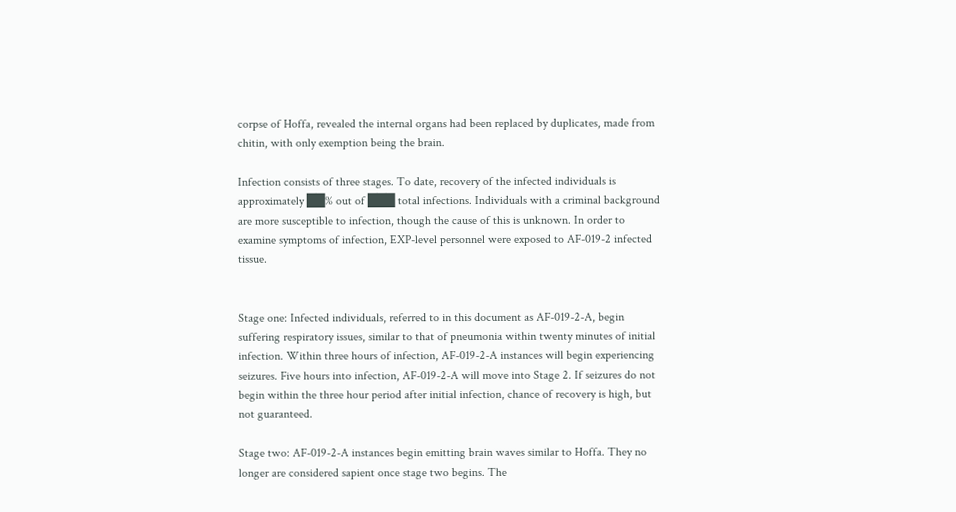corpse of Hoffa, revealed the internal organs had been replaced by duplicates, made from chitin, with only exemption being the brain.

Infection consists of three stages. To date, recovery of the infected individuals is approximately ██% out of ███ total infections. Individuals with a criminal background are more susceptible to infection, though the cause of this is unknown. In order to examine symptoms of infection, EXP-level personnel were exposed to AF-019-2 infected tissue.


Stage one: Infected individuals, referred to in this document as AF-019-2-A, begin suffering respiratory issues, similar to that of pneumonia within twenty minutes of initial infection. Within three hours of infection, AF-019-2-A instances will begin experiencing seizures. Five hours into infection, AF-019-2-A will move into Stage 2. If seizures do not begin within the three hour period after initial infection, chance of recovery is high, but not guaranteed.

Stage two: AF-019-2-A instances begin emitting brain waves similar to Hoffa. They no longer are considered sapient once stage two begins. The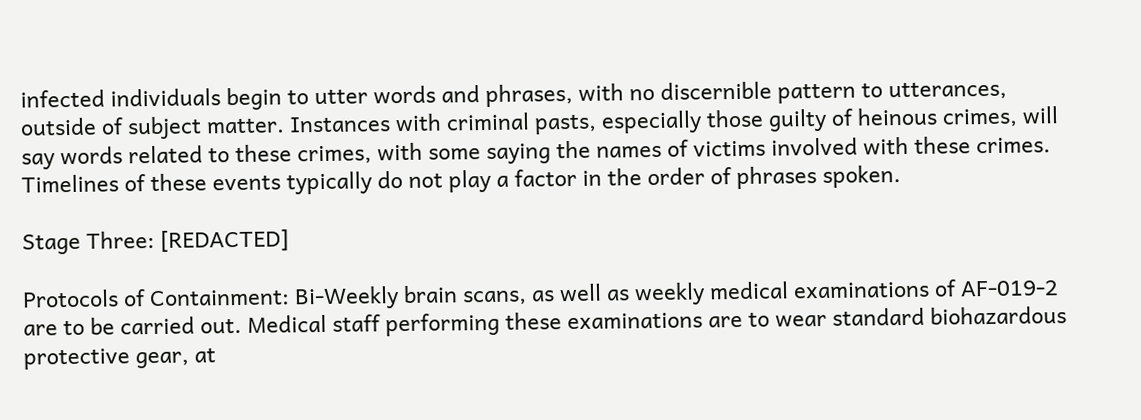infected individuals begin to utter words and phrases, with no discernible pattern to utterances, outside of subject matter. Instances with criminal pasts, especially those guilty of heinous crimes, will say words related to these crimes, with some saying the names of victims involved with these crimes. Timelines of these events typically do not play a factor in the order of phrases spoken.

Stage Three: [REDACTED]

Protocols of Containment: Bi-Weekly brain scans, as well as weekly medical examinations of AF-019-2 are to be carried out. Medical staff performing these examinations are to wear standard biohazardous protective gear, at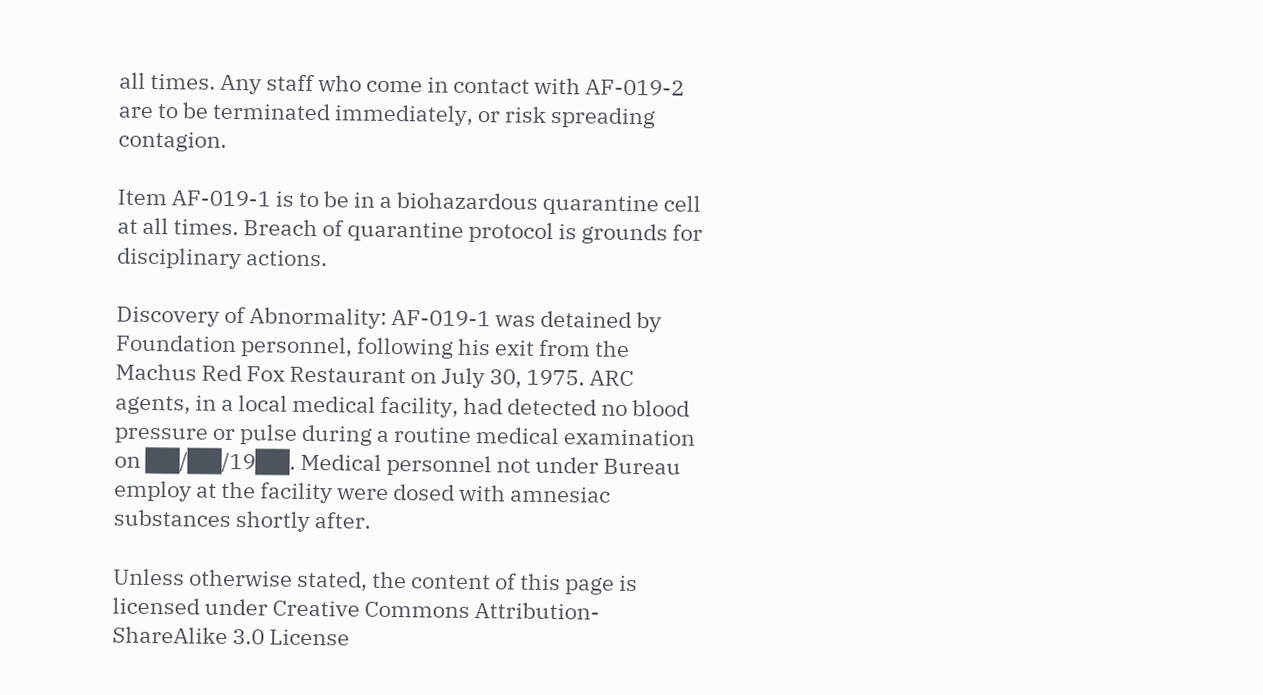all times. Any staff who come in contact with AF-019-2 are to be terminated immediately, or risk spreading contagion.

Item AF-019-1 is to be in a biohazardous quarantine cell at all times. Breach of quarantine protocol is grounds for disciplinary actions.

Discovery of Abnormality: AF-019-1 was detained by Foundation personnel, following his exit from the Machus Red Fox Restaurant on July 30, 1975. ARC agents, in a local medical facility, had detected no blood pressure or pulse during a routine medical examination on ██/██/19██. Medical personnel not under Bureau employ at the facility were dosed with amnesiac substances shortly after.

Unless otherwise stated, the content of this page is licensed under Creative Commons Attribution-ShareAlike 3.0 License